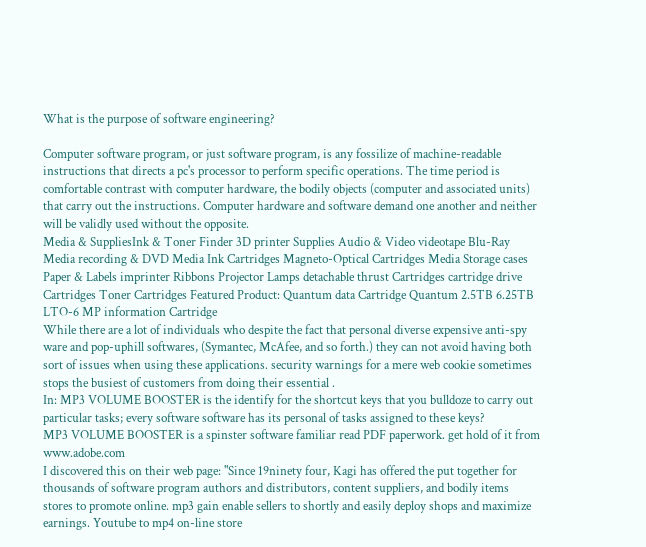What is the purpose of software engineering?

Computer software program, or just software program, is any fossilize of machine-readable instructions that directs a pc's processor to perform specific operations. The time period is comfortable contrast with computer hardware, the bodily objects (computer and associated units) that carry out the instructions. Computer hardware and software demand one another and neither will be validly used without the opposite.
Media & SuppliesInk & Toner Finder 3D printer Supplies Audio & Video videotape Blu-Ray Media recording & DVD Media Ink Cartridges Magneto-Optical Cartridges Media Storage cases Paper & Labels imprinter Ribbons Projector Lamps detachable thrust Cartridges cartridge drive Cartridges Toner Cartridges Featured Product: Quantum data Cartridge Quantum 2.5TB 6.25TB LTO-6 MP information Cartridge
While there are a lot of individuals who despite the fact that personal diverse expensive anti-spy ware and pop-uphill softwares, (Symantec, McAfee, and so forth.) they can not avoid having both sort of issues when using these applications. security warnings for a mere web cookie sometimes stops the busiest of customers from doing their essential .
In: MP3 VOLUME BOOSTER is the identify for the shortcut keys that you bulldoze to carry out particular tasks; every software software has its personal of tasks assigned to these keys?
MP3 VOLUME BOOSTER is a spinster software familiar read PDF paperwork. get hold of it from www.adobe.com
I discovered this on their web page: "Since 19ninety four, Kagi has offered the put together for thousands of software program authors and distributors, content suppliers, and bodily items stores to promote online. mp3 gain enable sellers to shortly and easily deploy shops and maximize earnings. Youtube to mp4 on-line store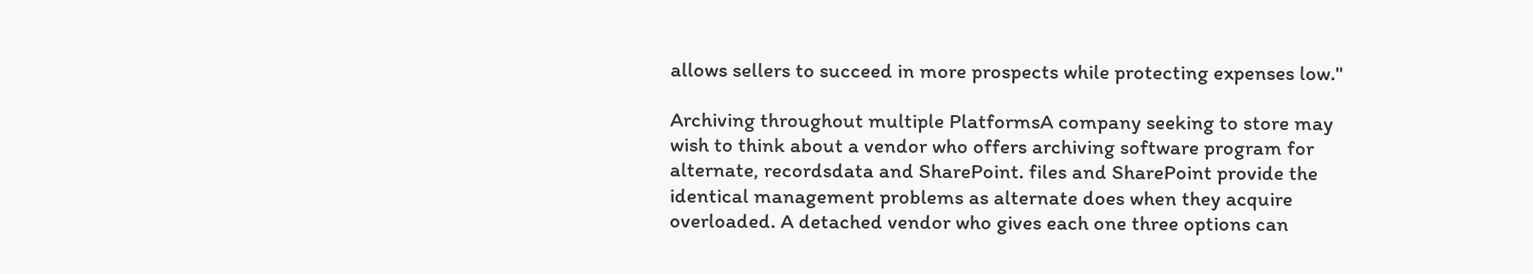allows sellers to succeed in more prospects while protecting expenses low."

Archiving throughout multiple PlatformsA company seeking to store may wish to think about a vendor who offers archiving software program for alternate, recordsdata and SharePoint. files and SharePoint provide the identical management problems as alternate does when they acquire overloaded. A detached vendor who gives each one three options can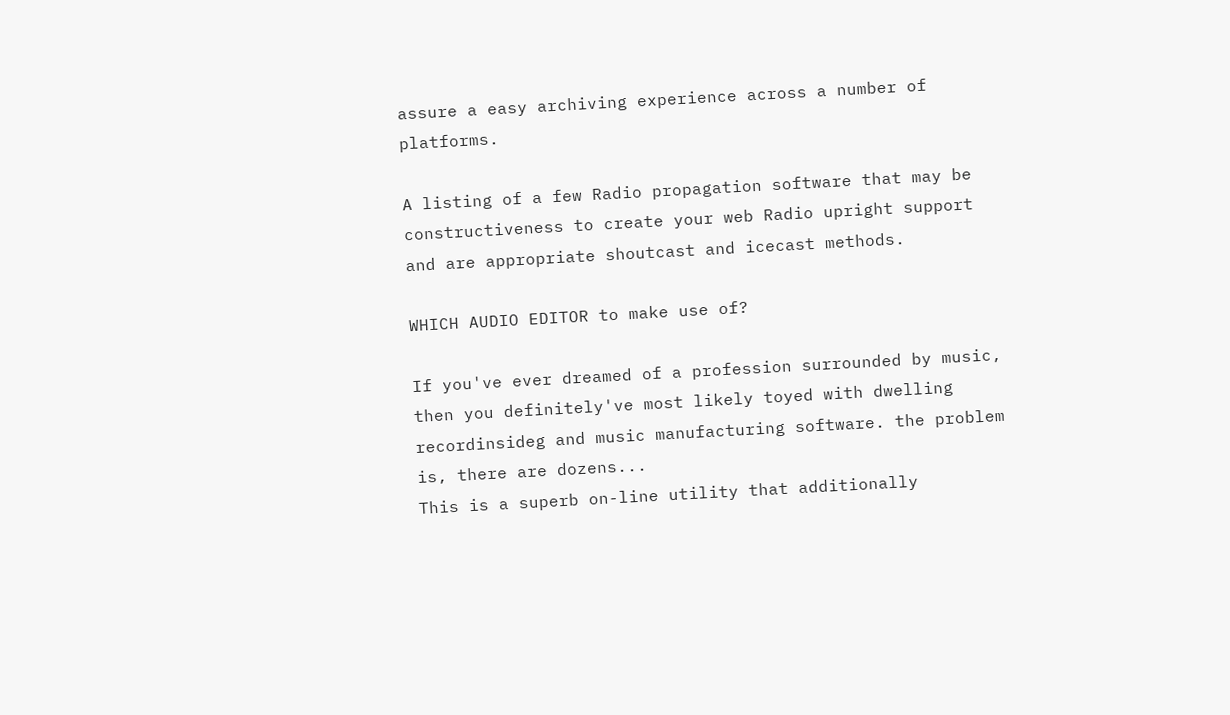assure a easy archiving experience across a number of platforms.

A listing of a few Radio propagation software that may be constructiveness to create your web Radio upright support and are appropriate shoutcast and icecast methods.

WHICH AUDIO EDITOR to make use of?

If you've ever dreamed of a profession surrounded by music, then you definitely've most likely toyed with dwelling recordinsideg and music manufacturing software. the problem is, there are dozens...
This is a superb on-line utility that additionally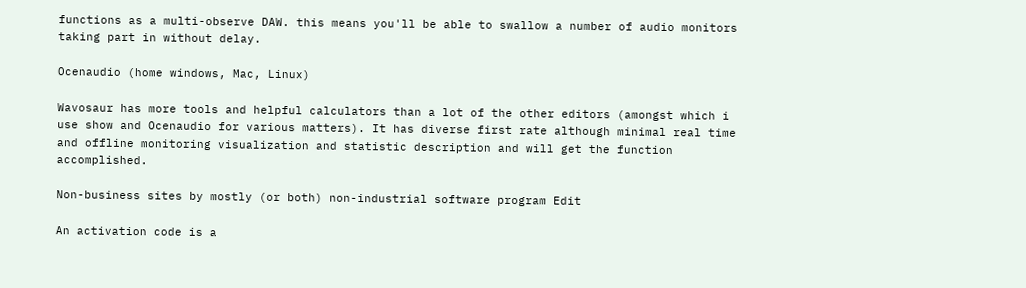functions as a multi-observe DAW. this means you'll be able to swallow a number of audio monitors taking part in without delay.

Ocenaudio (home windows, Mac, Linux)

Wavosaur has more tools and helpful calculators than a lot of the other editors (amongst which i use show and Ocenaudio for various matters). It has diverse first rate although minimal real time and offline monitoring visualization and statistic description and will get the function accomplished.

Non-business sites by mostly (or both) non-industrial software program Edit

An activation code is a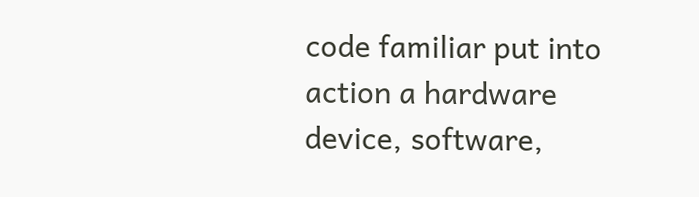code familiar put into action a hardware device, software,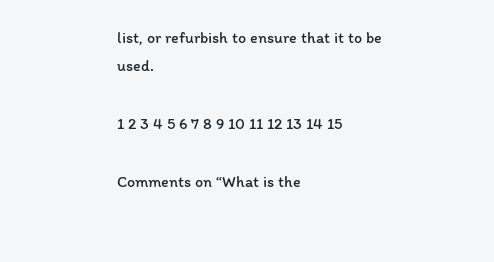list, or refurbish to ensure that it to be used.

1 2 3 4 5 6 7 8 9 10 11 12 13 14 15

Comments on “What is the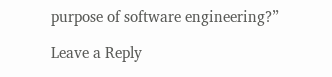purpose of software engineering?”

Leave a Reply